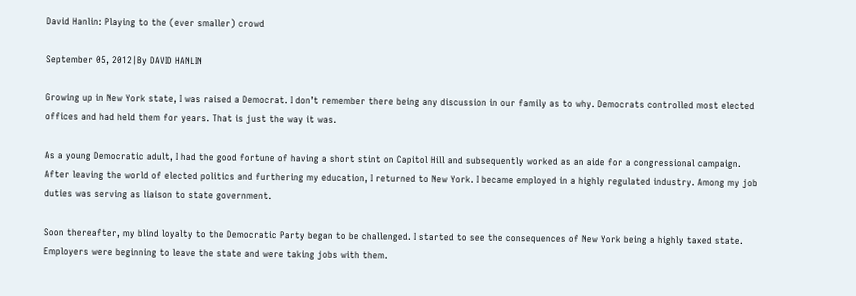David Hanlin: Playing to the (ever smaller) crowd

September 05, 2012|By DAVID HANLIN

Growing up in New York state, I was raised a Democrat. I don’t remember there being any discussion in our family as to why. Democrats controlled most elected offices and had held them for years. That is just the way it was.

As a young Democratic adult, I had the good fortune of having a short stint on Capitol Hill and subsequently worked as an aide for a congressional campaign. After leaving the world of elected politics and furthering my education, I returned to New York. I became employed in a highly regulated industry. Among my job duties was serving as liaison to state government.

Soon thereafter, my blind loyalty to the Democratic Party began to be challenged. I started to see the consequences of New York being a highly taxed state. Employers were beginning to leave the state and were taking jobs with them.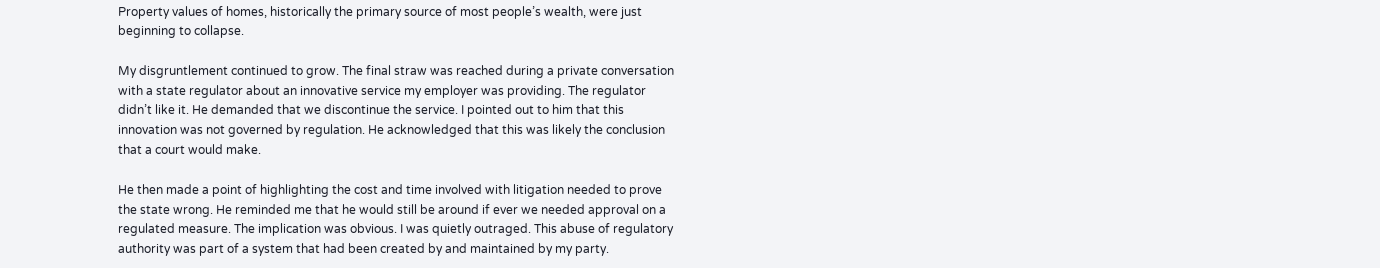Property values of homes, historically the primary source of most people’s wealth, were just beginning to collapse.

My disgruntlement continued to grow. The final straw was reached during a private conversation with a state regulator about an innovative service my employer was providing. The regulator didn’t like it. He demanded that we discontinue the service. I pointed out to him that this innovation was not governed by regulation. He acknowledged that this was likely the conclusion that a court would make.

He then made a point of highlighting the cost and time involved with litigation needed to prove the state wrong. He reminded me that he would still be around if ever we needed approval on a regulated measure. The implication was obvious. I was quietly outraged. This abuse of regulatory authority was part of a system that had been created by and maintained by my party.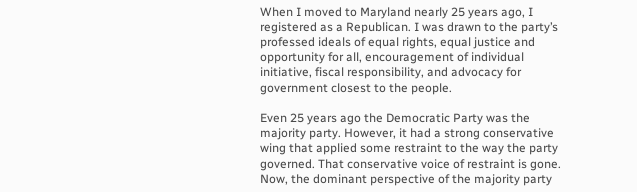When I moved to Maryland nearly 25 years ago, I registered as a Republican. I was drawn to the party’s professed ideals of equal rights, equal justice and opportunity for all, encouragement of individual initiative, fiscal responsibility, and advocacy for government closest to the people.

Even 25 years ago the Democratic Party was the majority party. However, it had a strong conservative wing that applied some restraint to the way the party governed. That conservative voice of restraint is gone. Now, the dominant perspective of the majority party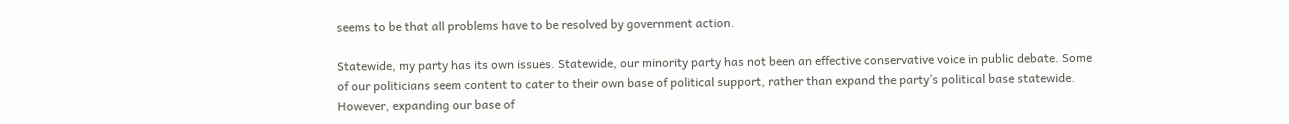seems to be that all problems have to be resolved by government action.

Statewide, my party has its own issues. Statewide, our minority party has not been an effective conservative voice in public debate. Some of our politicians seem content to cater to their own base of political support, rather than expand the party’s political base statewide. However, expanding our base of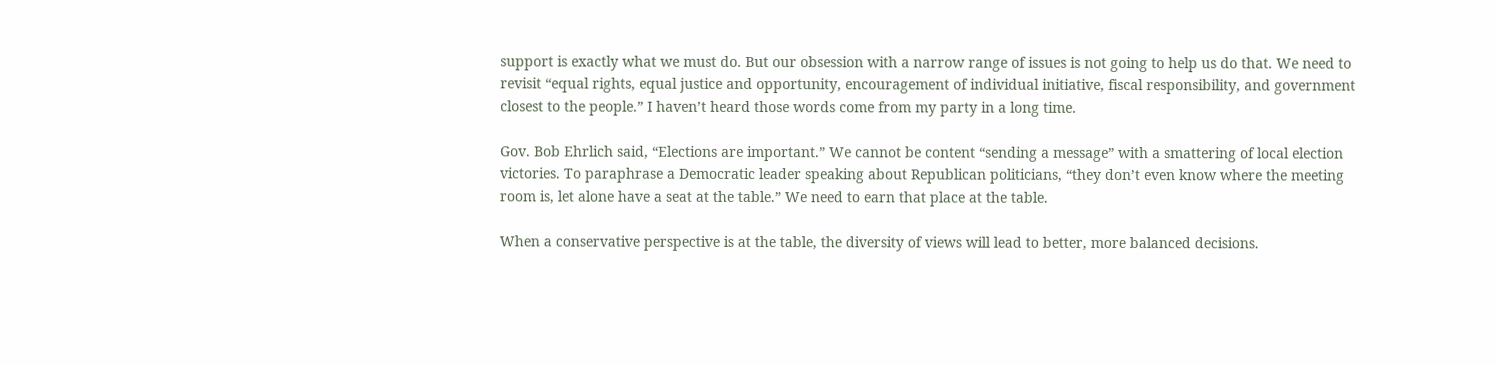support is exactly what we must do. But our obsession with a narrow range of issues is not going to help us do that. We need to revisit “equal rights, equal justice and opportunity, encouragement of individual initiative, fiscal responsibility, and government closest to the people.” I haven’t heard those words come from my party in a long time.

Gov. Bob Ehrlich said, “Elections are important.” We cannot be content “sending a message” with a smattering of local election victories. To paraphrase a Democratic leader speaking about Republican politicians, “they don’t even know where the meeting room is, let alone have a seat at the table.” We need to earn that place at the table.

When a conservative perspective is at the table, the diversity of views will lead to better, more balanced decisions.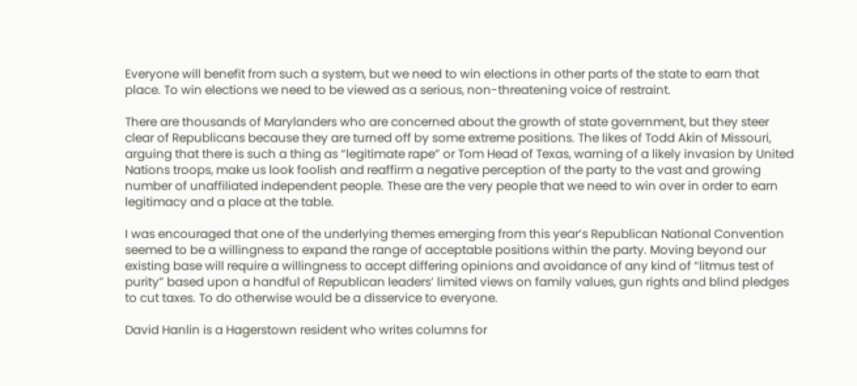Everyone will benefit from such a system, but we need to win elections in other parts of the state to earn that place. To win elections we need to be viewed as a serious, non-threatening voice of restraint.

There are thousands of Marylanders who are concerned about the growth of state government, but they steer clear of Republicans because they are turned off by some extreme positions. The likes of Todd Akin of Missouri, arguing that there is such a thing as “legitimate rape” or Tom Head of Texas, warning of a likely invasion by United Nations troops, make us look foolish and reaffirm a negative perception of the party to the vast and growing number of unaffiliated independent people. These are the very people that we need to win over in order to earn legitimacy and a place at the table.

I was encouraged that one of the underlying themes emerging from this year’s Republican National Convention seemed to be a willingness to expand the range of acceptable positions within the party. Moving beyond our existing base will require a willingness to accept differing opinions and avoidance of any kind of “litmus test of purity” based upon a handful of Republican leaders’ limited views on family values, gun rights and blind pledges to cut taxes. To do otherwise would be a disservice to everyone.

David Hanlin is a Hagerstown resident who writes columns for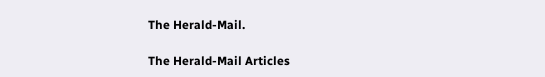The Herald-Mail.

The Herald-Mail Articles